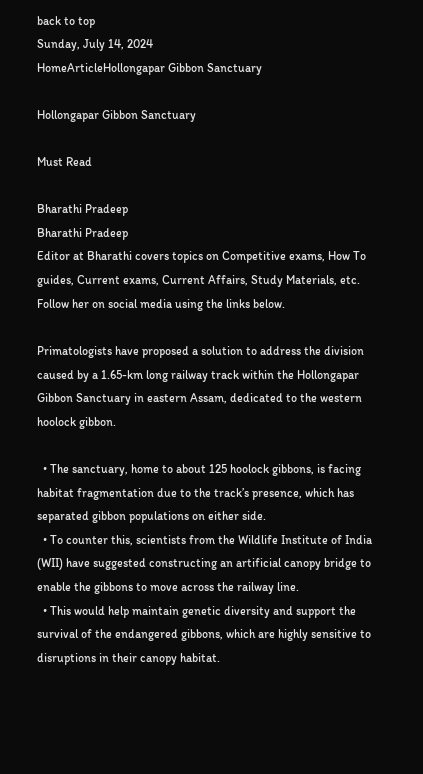back to top
Sunday, July 14, 2024
HomeArticleHollongapar Gibbon Sanctuary

Hollongapar Gibbon Sanctuary

Must Read

Bharathi Pradeep
Bharathi Pradeep
Editor at Bharathi covers topics on Competitive exams, How To guides, Current exams, Current Affairs, Study Materials, etc. Follow her on social media using the links below.

Primatologists have proposed a solution to address the division caused by a 1.65-km long railway track within the Hollongapar Gibbon Sanctuary in eastern Assam, dedicated to the western hoolock gibbon.

  • The sanctuary, home to about 125 hoolock gibbons, is facing habitat fragmentation due to the track’s presence, which has separated gibbon populations on either side.
  • To counter this, scientists from the Wildlife Institute of India (WII) have suggested constructing an artificial canopy bridge to enable the gibbons to move across the railway line.
  • This would help maintain genetic diversity and support the survival of the endangered gibbons, which are highly sensitive to disruptions in their canopy habitat.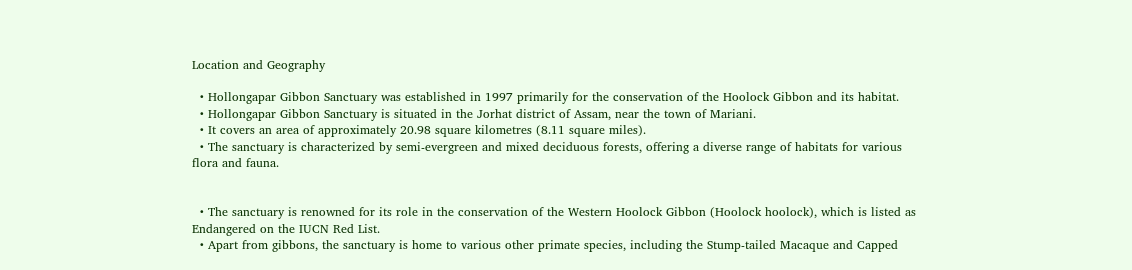Location and Geography

  • Hollongapar Gibbon Sanctuary was established in 1997 primarily for the conservation of the Hoolock Gibbon and its habitat.
  • Hollongapar Gibbon Sanctuary is situated in the Jorhat district of Assam, near the town of Mariani.
  • It covers an area of approximately 20.98 square kilometres (8.11 square miles).
  • The sanctuary is characterized by semi-evergreen and mixed deciduous forests, offering a diverse range of habitats for various flora and fauna.


  • The sanctuary is renowned for its role in the conservation of the Western Hoolock Gibbon (Hoolock hoolock), which is listed as Endangered on the IUCN Red List.
  • Apart from gibbons, the sanctuary is home to various other primate species, including the Stump-tailed Macaque and Capped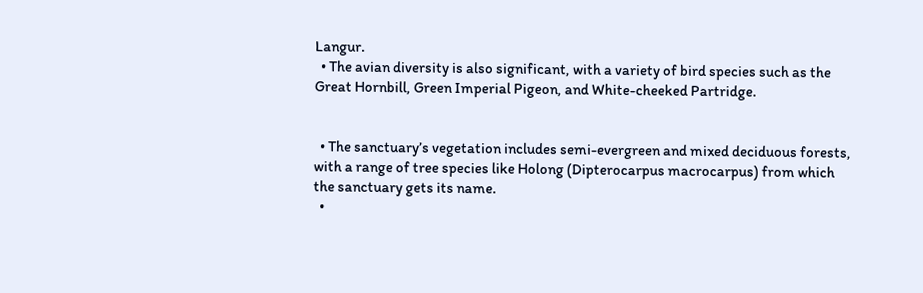Langur.
  • The avian diversity is also significant, with a variety of bird species such as the Great Hornbill, Green Imperial Pigeon, and White-cheeked Partridge.


  • The sanctuary’s vegetation includes semi-evergreen and mixed deciduous forests, with a range of tree species like Holong (Dipterocarpus macrocarpus) from which the sanctuary gets its name.
  •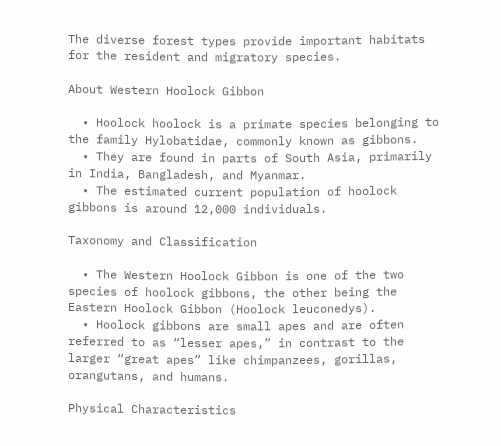The diverse forest types provide important habitats for the resident and migratory species.

About Western Hoolock Gibbon

  • Hoolock hoolock is a primate species belonging to the family Hylobatidae, commonly known as gibbons.
  • They are found in parts of South Asia, primarily in India, Bangladesh, and Myanmar.
  • The estimated current population of hoolock gibbons is around 12,000 individuals.

Taxonomy and Classification

  • The Western Hoolock Gibbon is one of the two species of hoolock gibbons, the other being the Eastern Hoolock Gibbon (Hoolock leuconedys).
  • Hoolock gibbons are small apes and are often referred to as “lesser apes,” in contrast to the larger “great apes” like chimpanzees, gorillas, orangutans, and humans.

Physical Characteristics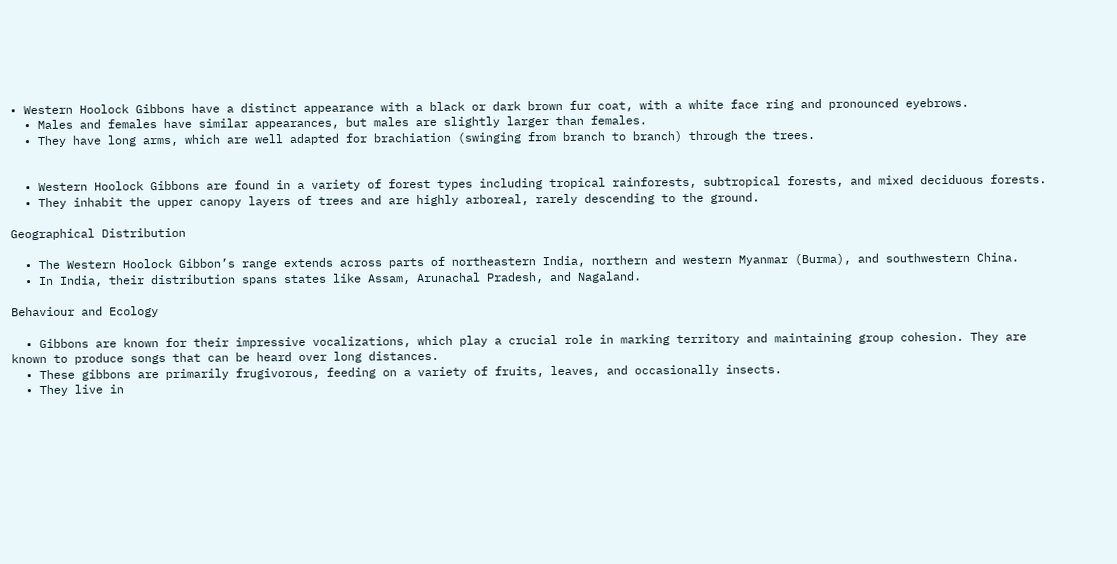• Western Hoolock Gibbons have a distinct appearance with a black or dark brown fur coat, with a white face ring and pronounced eyebrows.
  • Males and females have similar appearances, but males are slightly larger than females.
  • They have long arms, which are well adapted for brachiation (swinging from branch to branch) through the trees.


  • Western Hoolock Gibbons are found in a variety of forest types including tropical rainforests, subtropical forests, and mixed deciduous forests.
  • They inhabit the upper canopy layers of trees and are highly arboreal, rarely descending to the ground.

Geographical Distribution

  • The Western Hoolock Gibbon’s range extends across parts of northeastern India, northern and western Myanmar (Burma), and southwestern China.
  • In India, their distribution spans states like Assam, Arunachal Pradesh, and Nagaland.

Behaviour and Ecology

  • Gibbons are known for their impressive vocalizations, which play a crucial role in marking territory and maintaining group cohesion. They are known to produce songs that can be heard over long distances.
  • These gibbons are primarily frugivorous, feeding on a variety of fruits, leaves, and occasionally insects.
  • They live in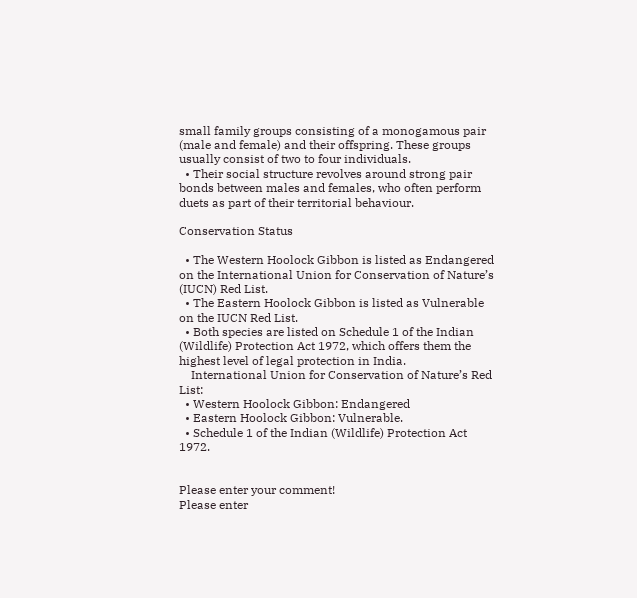small family groups consisting of a monogamous pair (male and female) and their offspring. These groups usually consist of two to four individuals.
  • Their social structure revolves around strong pair bonds between males and females, who often perform duets as part of their territorial behaviour.

Conservation Status

  • The Western Hoolock Gibbon is listed as Endangered on the International Union for Conservation of Nature’s (IUCN) Red List.
  • The Eastern Hoolock Gibbon is listed as Vulnerable on the IUCN Red List.
  • Both species are listed on Schedule 1 of the Indian (Wildlife) Protection Act 1972, which offers them the highest level of legal protection in India.
    International Union for Conservation of Nature’s Red List:
  • Western Hoolock Gibbon: Endangered
  • Eastern Hoolock Gibbon: Vulnerable.
  • Schedule 1 of the Indian (Wildlife) Protection Act 1972.


Please enter your comment!
Please enter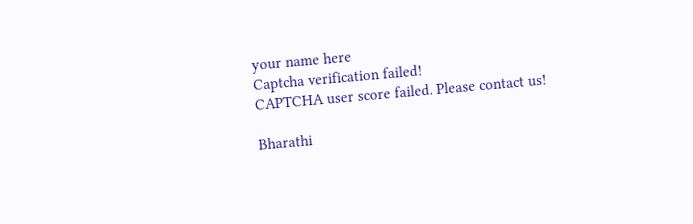your name here
Captcha verification failed!
CAPTCHA user score failed. Please contact us!

Bharathi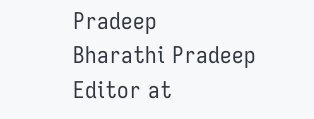Pradeep
Bharathi Pradeep
Editor at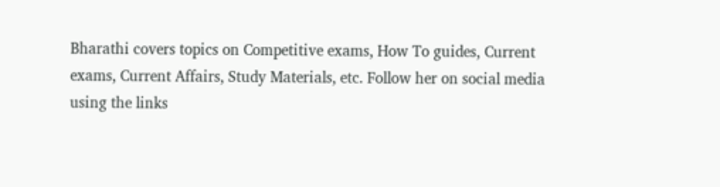Bharathi covers topics on Competitive exams, How To guides, Current exams, Current Affairs, Study Materials, etc. Follow her on social media using the links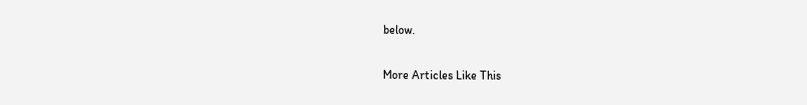below.

More Articles Like This